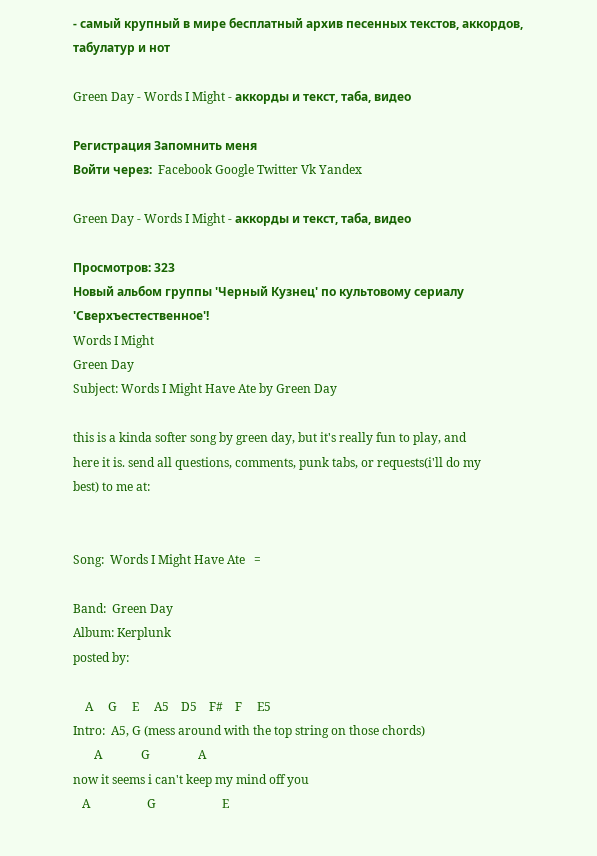- самый крупный в мире бесплатный архив песенных текстов, аккордов, табулатур и нот

Green Day - Words I Might - аккорды и текст, таба, видео

Регистрация Запомнить меня
Войти через:  Facebook Google Twitter Vk Yandex

Green Day - Words I Might - аккорды и текст, таба, видео

Просмотров: 323
Новый альбом группы 'Черный Кузнец' по культовому сериалу 'Сверхъестественное'!
Words I Might
Green Day
Subject: Words I Might Have Ate by Green Day

this is a kinda softer song by green day, but it's really fun to play, and
here it is. send all questions, comments, punk tabs, or requests(i'll do my
best) to me at:


Song:  Words I Might Have Ate   =

Band:  Green Day
Album: Kerplunk
posted by:

    A     G     E     A5    D5    F#    F     E5
Intro:  A5, G (mess around with the top string on those chords)
       A             G                A
now it seems i can't keep my mind off you
   A                   G                      E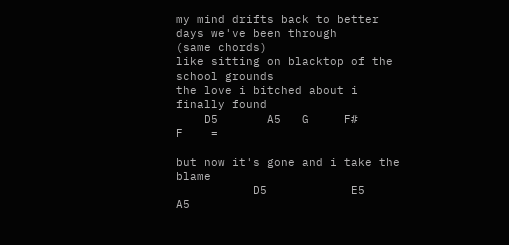my mind drifts back to better days we've been through
(same chords)
like sitting on blacktop of the school grounds
the love i bitched about i finally found
    D5       A5   G     F#       F    =

but now it's gone and i take the blame
           D5            E5              A5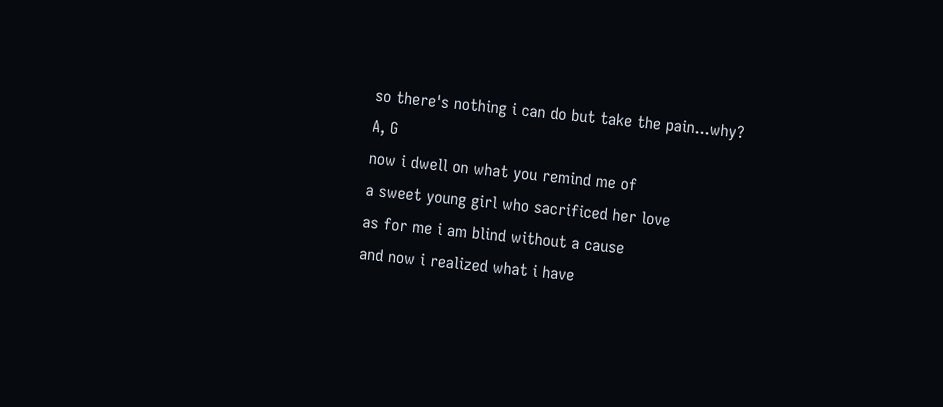so there's nothing i can do but take the pain...why?
A, G
now i dwell on what you remind me of
a sweet young girl who sacrificed her love
as for me i am blind without a cause
and now i realized what i have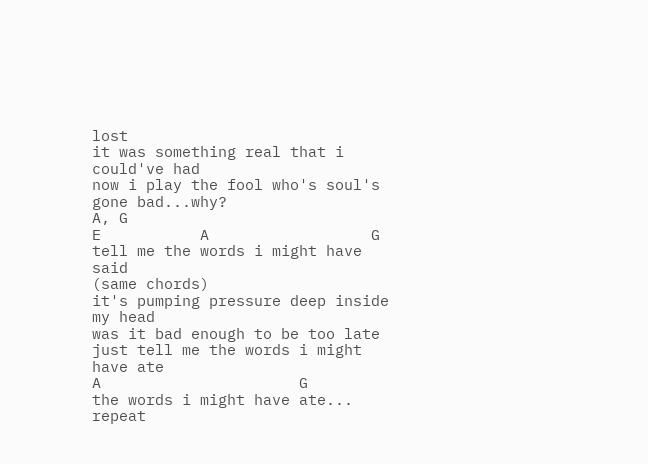lost
it was something real that i could've had
now i play the fool who's soul's gone bad...why?
A, G
E           A                  G
tell me the words i might have said
(same chords)
it's pumping pressure deep inside my head
was it bad enough to be too late
just tell me the words i might have ate
A                      G
the words i might have ate...
repeat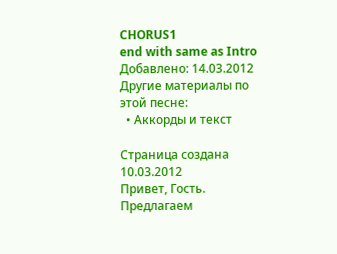CHORUS1
end with same as Intro
Добавлено: 14.03.2012
Другие материалы по этой песне:
  • Аккорды и текст

Страница создана 10.03.2012
Привет, Гость.
Предлагаем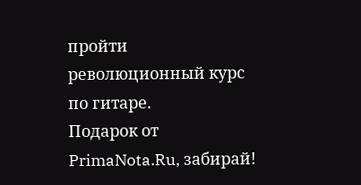пройти революционный курс по гитаре.
Подарок от PrimaNota.Ru, забирай!